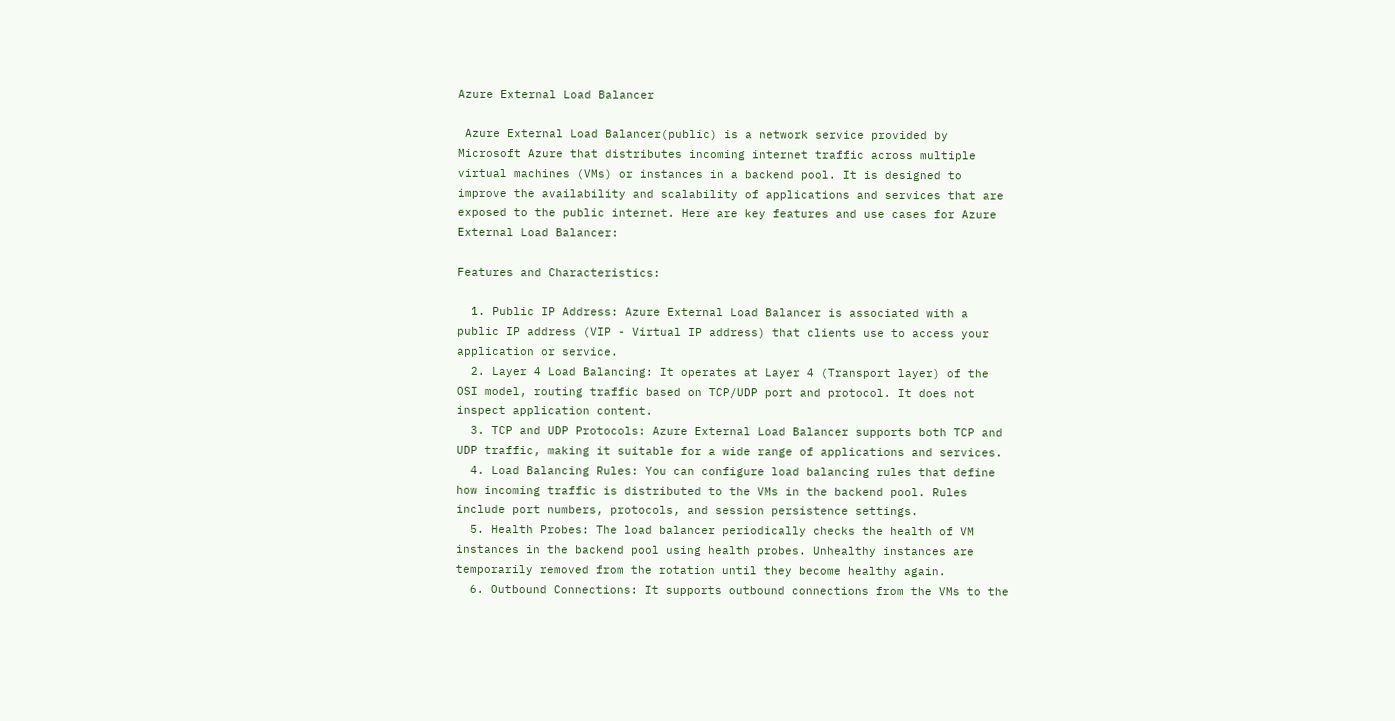Azure External Load Balancer

 Azure External Load Balancer(public) is a network service provided by Microsoft Azure that distributes incoming internet traffic across multiple virtual machines (VMs) or instances in a backend pool. It is designed to improve the availability and scalability of applications and services that are exposed to the public internet. Here are key features and use cases for Azure External Load Balancer:

Features and Characteristics:

  1. Public IP Address: Azure External Load Balancer is associated with a public IP address (VIP - Virtual IP address) that clients use to access your application or service.
  2. Layer 4 Load Balancing: It operates at Layer 4 (Transport layer) of the OSI model, routing traffic based on TCP/UDP port and protocol. It does not inspect application content.
  3. TCP and UDP Protocols: Azure External Load Balancer supports both TCP and UDP traffic, making it suitable for a wide range of applications and services.
  4. Load Balancing Rules: You can configure load balancing rules that define how incoming traffic is distributed to the VMs in the backend pool. Rules include port numbers, protocols, and session persistence settings.
  5. Health Probes: The load balancer periodically checks the health of VM instances in the backend pool using health probes. Unhealthy instances are temporarily removed from the rotation until they become healthy again.
  6. Outbound Connections: It supports outbound connections from the VMs to the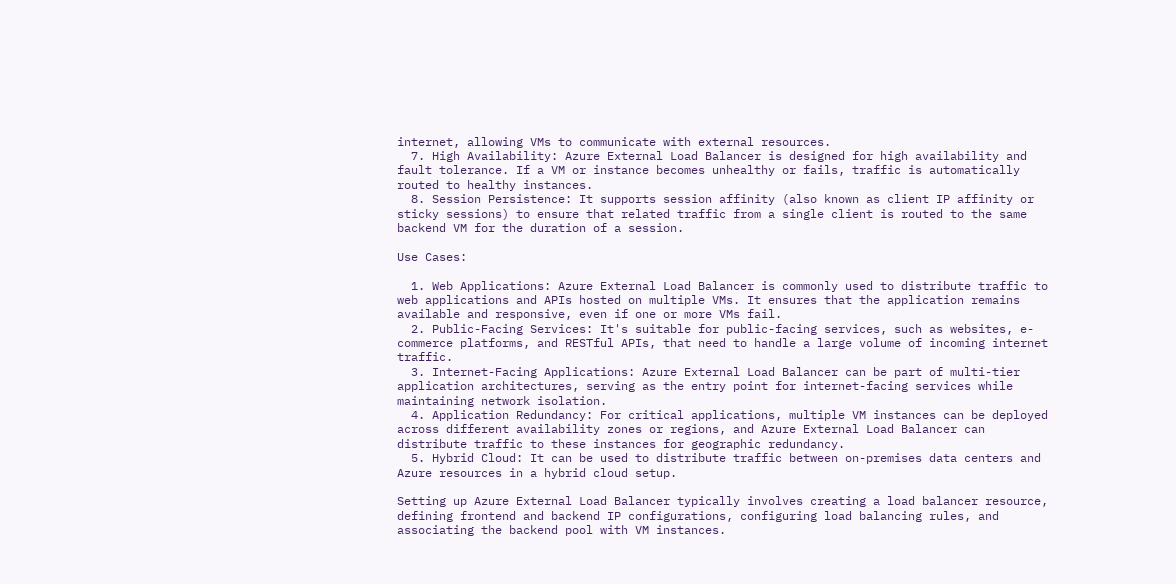internet, allowing VMs to communicate with external resources.
  7. High Availability: Azure External Load Balancer is designed for high availability and fault tolerance. If a VM or instance becomes unhealthy or fails, traffic is automatically routed to healthy instances.
  8. Session Persistence: It supports session affinity (also known as client IP affinity or sticky sessions) to ensure that related traffic from a single client is routed to the same backend VM for the duration of a session.

Use Cases:

  1. Web Applications: Azure External Load Balancer is commonly used to distribute traffic to web applications and APIs hosted on multiple VMs. It ensures that the application remains available and responsive, even if one or more VMs fail.
  2. Public-Facing Services: It's suitable for public-facing services, such as websites, e-commerce platforms, and RESTful APIs, that need to handle a large volume of incoming internet traffic.
  3. Internet-Facing Applications: Azure External Load Balancer can be part of multi-tier application architectures, serving as the entry point for internet-facing services while maintaining network isolation.
  4. Application Redundancy: For critical applications, multiple VM instances can be deployed across different availability zones or regions, and Azure External Load Balancer can distribute traffic to these instances for geographic redundancy.
  5. Hybrid Cloud: It can be used to distribute traffic between on-premises data centers and Azure resources in a hybrid cloud setup.

Setting up Azure External Load Balancer typically involves creating a load balancer resource, defining frontend and backend IP configurations, configuring load balancing rules, and associating the backend pool with VM instances.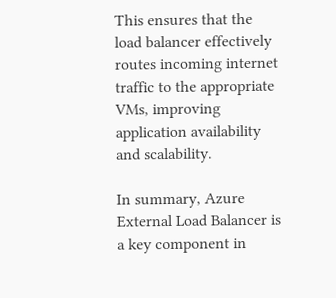This ensures that the load balancer effectively routes incoming internet traffic to the appropriate VMs, improving application availability and scalability.

In summary, Azure External Load Balancer is a key component in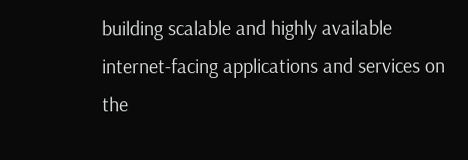building scalable and highly available internet-facing applications and services on the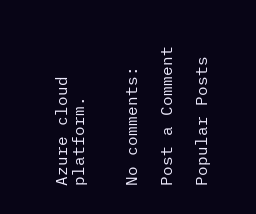Azure cloud platform.


No comments:

Post a Comment

Popular Posts